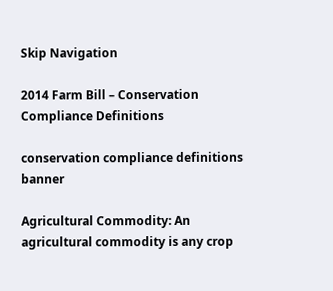Skip Navigation

2014 Farm Bill – Conservation Compliance Definitions

conservation compliance definitions banner

Agricultural Commodity: An agricultural commodity is any crop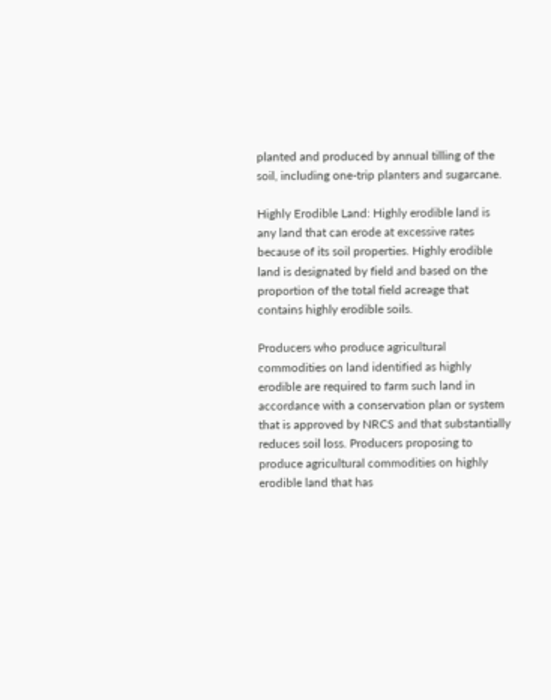planted and produced by annual tilling of the soil, including one-trip planters and sugarcane.

Highly Erodible Land: Highly erodible land is any land that can erode at excessive rates because of its soil properties. Highly erodible land is designated by field and based on the proportion of the total field acreage that contains highly erodible soils.

Producers who produce agricultural commodities on land identified as highly erodible are required to farm such land in accordance with a conservation plan or system that is approved by NRCS and that substantially reduces soil loss. Producers proposing to produce agricultural commodities on highly erodible land that has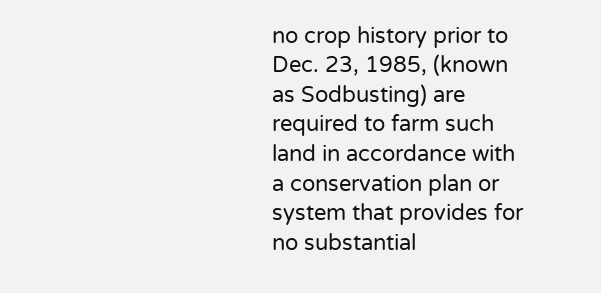no crop history prior to Dec. 23, 1985, (known as Sodbusting) are required to farm such land in accordance with a conservation plan or system that provides for no substantial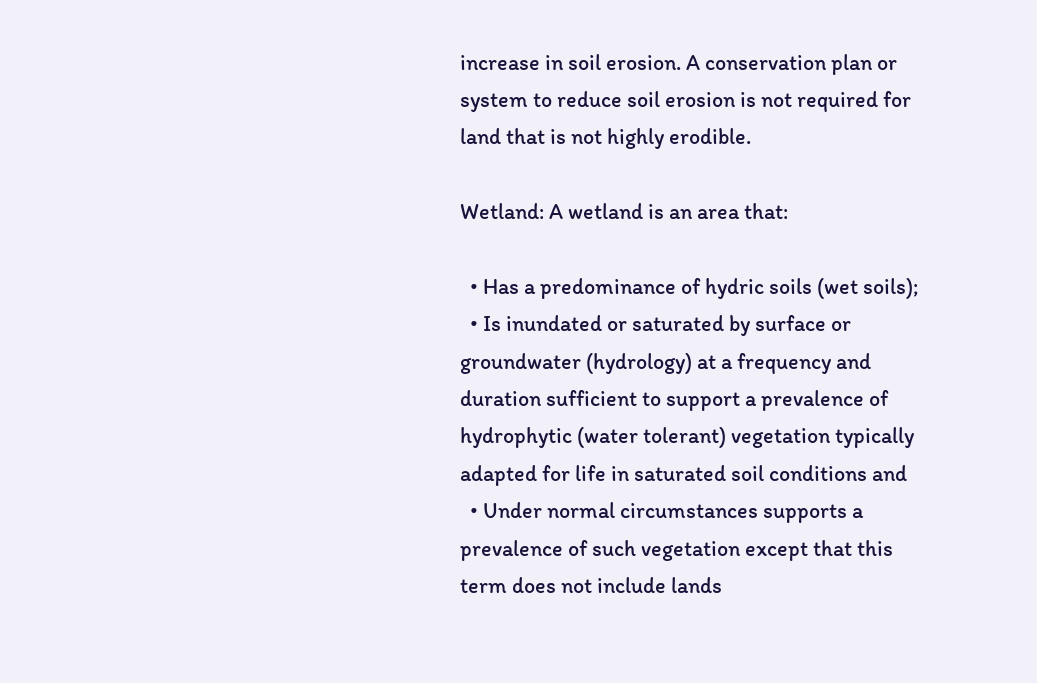increase in soil erosion. A conservation plan or system to reduce soil erosion is not required for land that is not highly erodible.

Wetland: A wetland is an area that:

  • Has a predominance of hydric soils (wet soils);
  • Is inundated or saturated by surface or groundwater (hydrology) at a frequency and duration sufficient to support a prevalence of hydrophytic (water tolerant) vegetation typically adapted for life in saturated soil conditions and
  • Under normal circumstances supports a prevalence of such vegetation except that this term does not include lands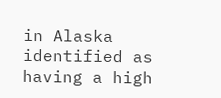in Alaska identified as having a high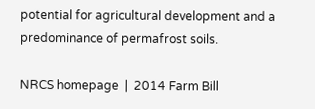potential for agricultural development and a predominance of permafrost soils.

NRCS homepage  |  2014 Farm Bill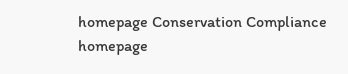homepage Conservation Compliance homepage